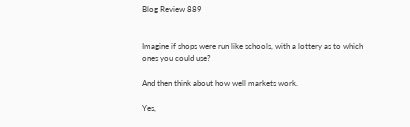Blog Review 889


Imagine if shops were run like schools, with a lottery as to which ones you could use?

And then think about how well markets work.

Yes,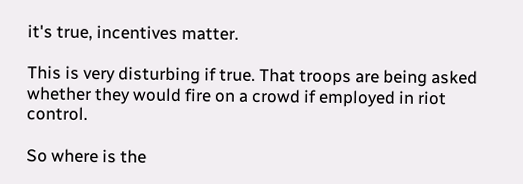it's true, incentives matter.

This is very disturbing if true. That troops are being asked whether they would fire on a crowd if employed in riot control.

So where is the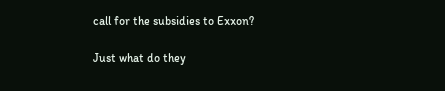call for the subsidies to Exxon?

Just what do they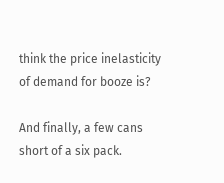think the price inelasticity of demand for booze is?

And finally, a few cans short of a six pack.